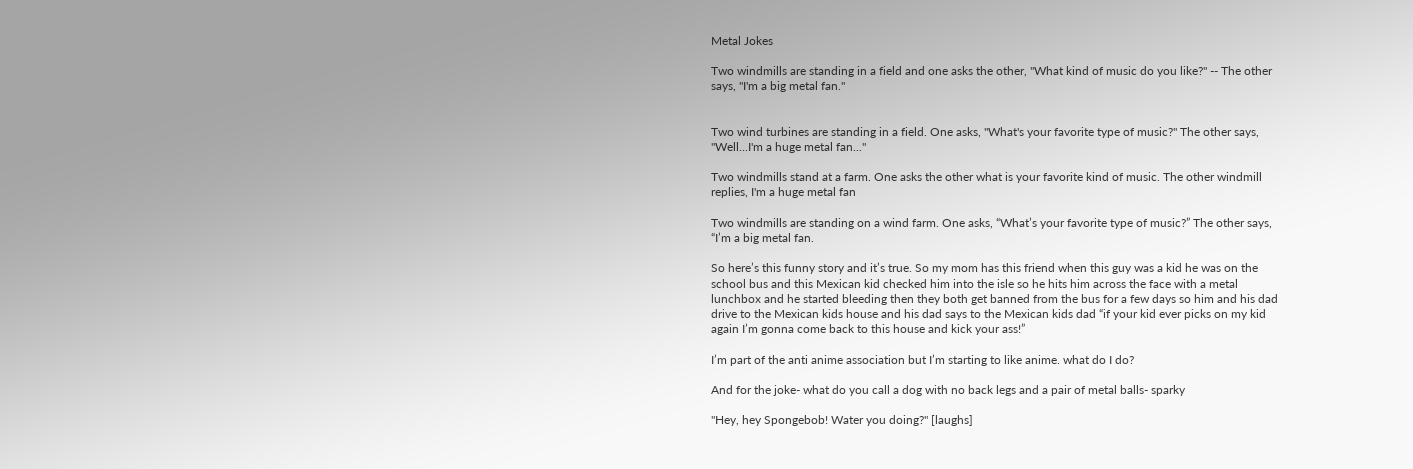Metal Jokes

Two windmills are standing in a field and one asks the other, "What kind of music do you like?" -- The other says, "I'm a big metal fan."


Two wind turbines are standing in a field. One asks, "What's your favorite type of music?" The other says, "Well...I'm a huge metal fan..."

Two windmills stand at a farm. One asks the other what is your favorite kind of music. The other windmill replies, I'm a huge metal fan

Two windmills are standing on a wind farm. One asks, “What’s your favorite type of music?” The other says, “I’m a big metal fan.

So here’s this funny story and it’s true. So my mom has this friend when this guy was a kid he was on the school bus and this Mexican kid checked him into the isle so he hits him across the face with a metal lunchbox and he started bleeding then they both get banned from the bus for a few days so him and his dad drive to the Mexican kids house and his dad says to the Mexican kids dad “if your kid ever picks on my kid again I’m gonna come back to this house and kick your ass!”

I’m part of the anti anime association but I’m starting to like anime. what do I do?

And for the joke- what do you call a dog with no back legs and a pair of metal balls- sparky

"Hey, hey Spongebob! Water you doing?" [laughs]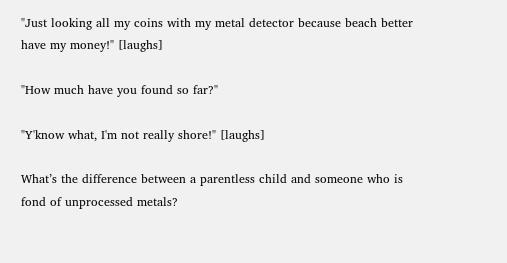"Just looking all my coins with my metal detector because beach better have my money!" [laughs]

"How much have you found so far?"

"Y'know what, I'm not really shore!" [laughs]

What’s the difference between a parentless child and someone who is fond of unprocessed metals?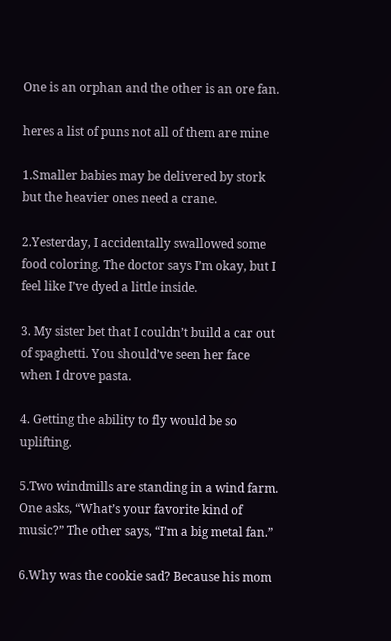One is an orphan and the other is an ore fan.

heres a list of puns not all of them are mine

1.Smaller babies may be delivered by stork but the heavier ones need a crane.

2.Yesterday, I accidentally swallowed some food coloring. The doctor says I’m okay, but I feel like I’ve dyed a little inside.

3. My sister bet that I couldn’t build a car out of spaghetti. You should’ve seen her face when I drove pasta.

4. Getting the ability to fly would be so uplifting.

5.Two windmills are standing in a wind farm. One asks, “What’s your favorite kind of music?” The other says, “I’m a big metal fan.”

6.Why was the cookie sad? Because his mom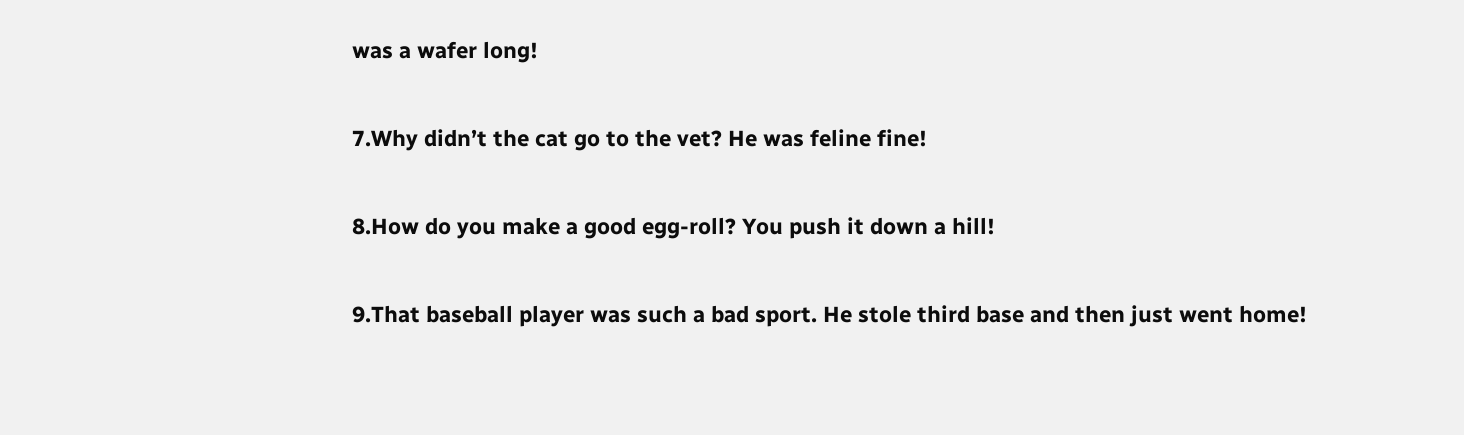was a wafer long!

7.Why didn’t the cat go to the vet? He was feline fine!

8.How do you make a good egg-roll? You push it down a hill!

9.That baseball player was such a bad sport. He stole third base and then just went home!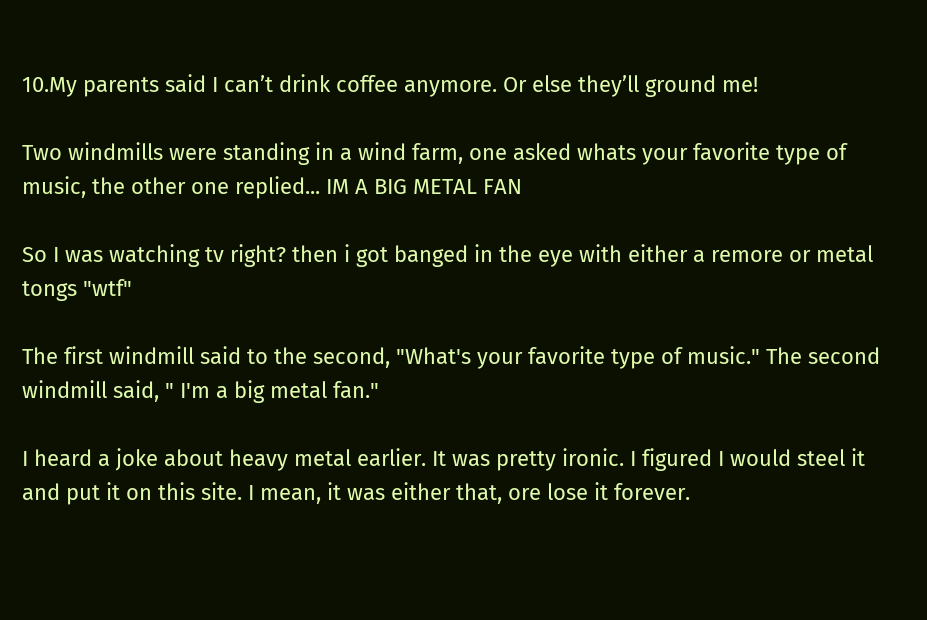10.My parents said I can’t drink coffee anymore. Or else they’ll ground me!

Two windmills were standing in a wind farm, one asked whats your favorite type of music, the other one replied... IM A BIG METAL FAN

So I was watching tv right? then i got banged in the eye with either a remore or metal tongs "wtf"

The first windmill said to the second, "What's your favorite type of music." The second windmill said, " I'm a big metal fan."

I heard a joke about heavy metal earlier. It was pretty ironic. I figured I would steel it and put it on this site. I mean, it was either that, ore lose it forever.